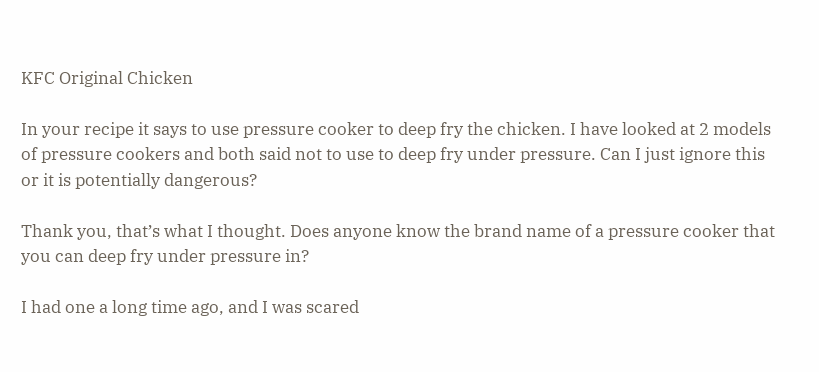KFC Original Chicken

In your recipe it says to use pressure cooker to deep fry the chicken. I have looked at 2 models of pressure cookers and both said not to use to deep fry under pressure. Can I just ignore this or it is potentially dangerous?

Thank you, that’s what I thought. Does anyone know the brand name of a pressure cooker that you can deep fry under pressure in?

I had one a long time ago, and I was scared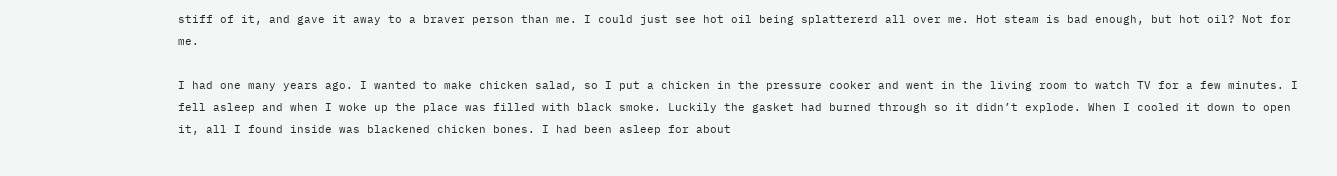stiff of it, and gave it away to a braver person than me. I could just see hot oil being splattererd all over me. Hot steam is bad enough, but hot oil? Not for me.

I had one many years ago. I wanted to make chicken salad, so I put a chicken in the pressure cooker and went in the living room to watch TV for a few minutes. I fell asleep and when I woke up the place was filled with black smoke. Luckily the gasket had burned through so it didn’t explode. When I cooled it down to open it, all I found inside was blackened chicken bones. I had been asleep for about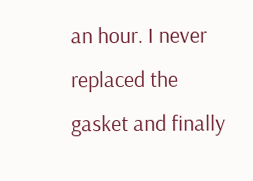an hour. I never replaced the gasket and finally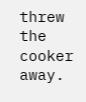threw the cooker away.